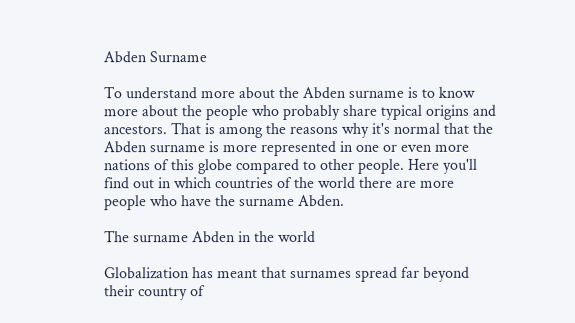Abden Surname

To understand more about the Abden surname is to know more about the people who probably share typical origins and ancestors. That is among the reasons why it's normal that the Abden surname is more represented in one or even more nations of this globe compared to other people. Here you'll find out in which countries of the world there are more people who have the surname Abden.

The surname Abden in the world

Globalization has meant that surnames spread far beyond their country of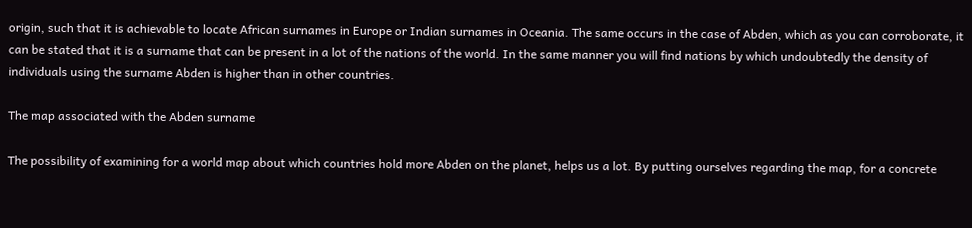origin, such that it is achievable to locate African surnames in Europe or Indian surnames in Oceania. The same occurs in the case of Abden, which as you can corroborate, it can be stated that it is a surname that can be present in a lot of the nations of the world. In the same manner you will find nations by which undoubtedly the density of individuals using the surname Abden is higher than in other countries.

The map associated with the Abden surname

The possibility of examining for a world map about which countries hold more Abden on the planet, helps us a lot. By putting ourselves regarding the map, for a concrete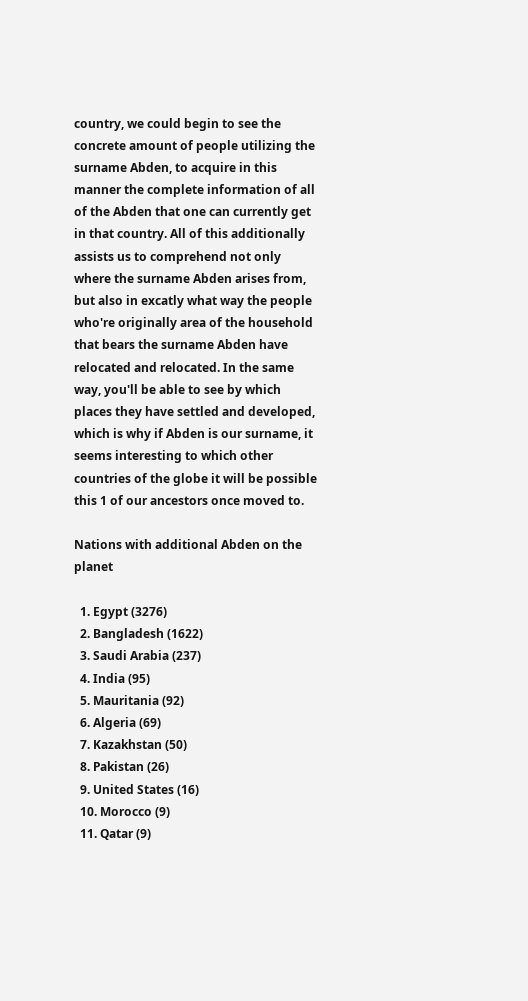country, we could begin to see the concrete amount of people utilizing the surname Abden, to acquire in this manner the complete information of all of the Abden that one can currently get in that country. All of this additionally assists us to comprehend not only where the surname Abden arises from, but also in excatly what way the people who're originally area of the household that bears the surname Abden have relocated and relocated. In the same way, you'll be able to see by which places they have settled and developed, which is why if Abden is our surname, it seems interesting to which other countries of the globe it will be possible this 1 of our ancestors once moved to.

Nations with additional Abden on the planet

  1. Egypt (3276)
  2. Bangladesh (1622)
  3. Saudi Arabia (237)
  4. India (95)
  5. Mauritania (92)
  6. Algeria (69)
  7. Kazakhstan (50)
  8. Pakistan (26)
  9. United States (16)
  10. Morocco (9)
  11. Qatar (9)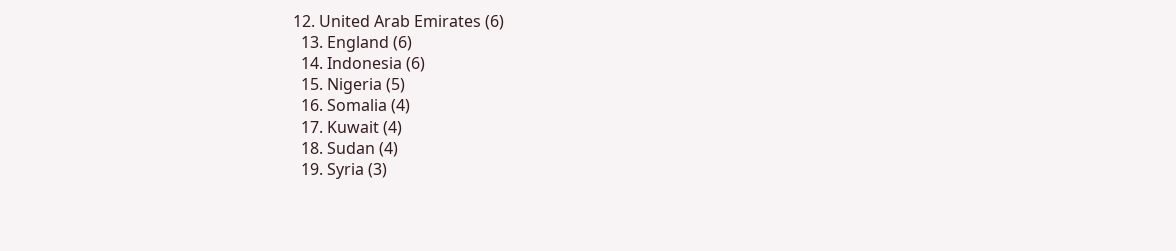12. United Arab Emirates (6)
  13. England (6)
  14. Indonesia (6)
  15. Nigeria (5)
  16. Somalia (4)
  17. Kuwait (4)
  18. Sudan (4)
  19. Syria (3)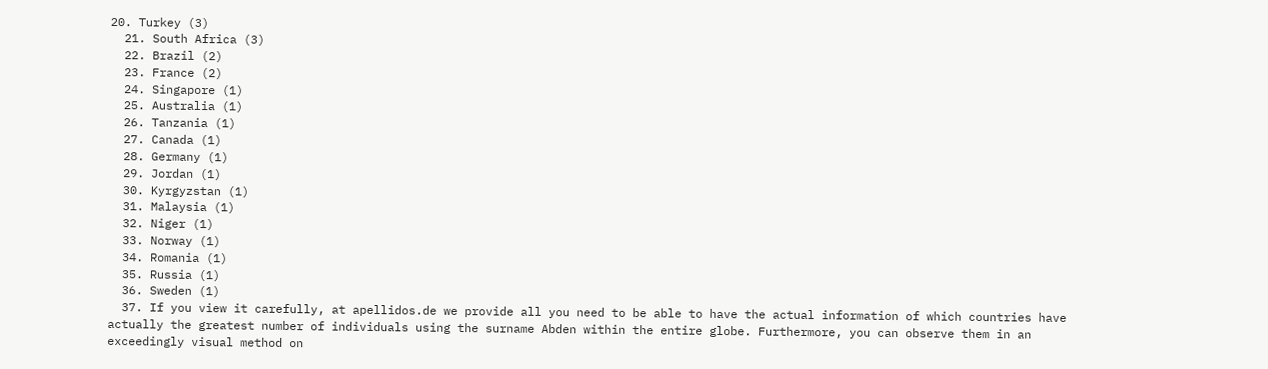20. Turkey (3)
  21. South Africa (3)
  22. Brazil (2)
  23. France (2)
  24. Singapore (1)
  25. Australia (1)
  26. Tanzania (1)
  27. Canada (1)
  28. Germany (1)
  29. Jordan (1)
  30. Kyrgyzstan (1)
  31. Malaysia (1)
  32. Niger (1)
  33. Norway (1)
  34. Romania (1)
  35. Russia (1)
  36. Sweden (1)
  37. If you view it carefully, at apellidos.de we provide all you need to be able to have the actual information of which countries have actually the greatest number of individuals using the surname Abden within the entire globe. Furthermore, you can observe them in an exceedingly visual method on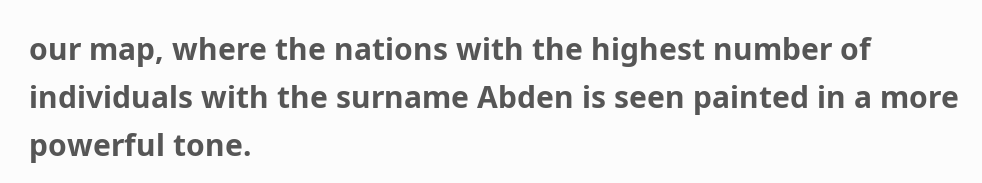our map, where the nations with the highest number of individuals with the surname Abden is seen painted in a more powerful tone.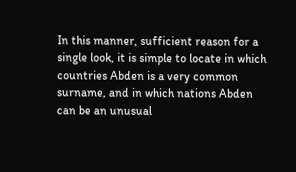In this manner, sufficient reason for a single look, it is simple to locate in which countries Abden is a very common surname, and in which nations Abden can be an unusual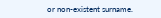or non-existent surname.